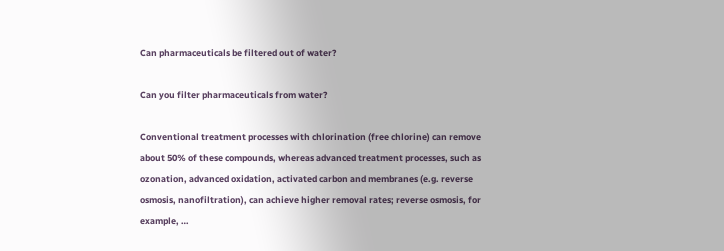Can pharmaceuticals be filtered out of water?

Can you filter pharmaceuticals from water?

Conventional treatment processes with chlorination (free chlorine) can remove about 50% of these compounds, whereas advanced treatment processes, such as ozonation, advanced oxidation, activated carbon and membranes (e.g. reverse osmosis, nanofiltration), can achieve higher removal rates; reverse osmosis, for example, …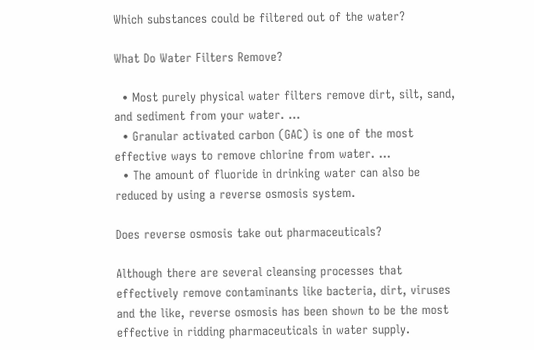Which substances could be filtered out of the water?

What Do Water Filters Remove?

  • Most purely physical water filters remove dirt, silt, sand, and sediment from your water. …
  • Granular activated carbon (GAC) is one of the most effective ways to remove chlorine from water. …
  • The amount of fluoride in drinking water can also be reduced by using a reverse osmosis system.

Does reverse osmosis take out pharmaceuticals?

Although there are several cleansing processes that effectively remove contaminants like bacteria, dirt, viruses and the like, reverse osmosis has been shown to be the most effective in ridding pharmaceuticals in water supply.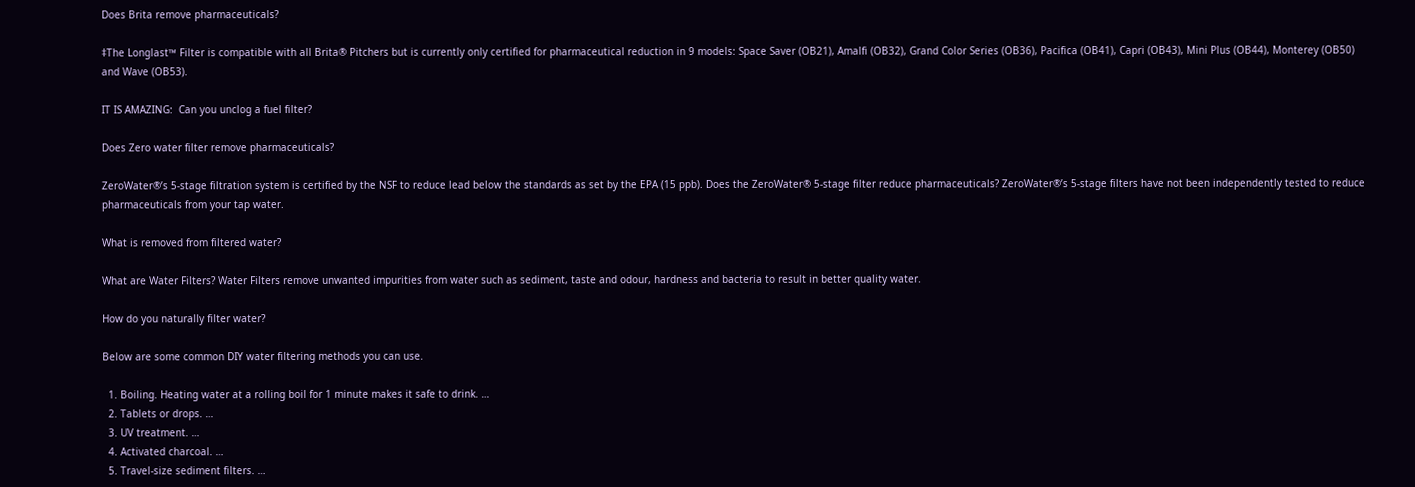Does Brita remove pharmaceuticals?

‡The Longlast™ Filter is compatible with all Brita® Pitchers but is currently only certified for pharmaceutical reduction in 9 models: Space Saver (OB21), Amalfi (OB32), Grand Color Series (OB36), Pacifica (OB41), Capri (OB43), Mini Plus (OB44), Monterey (OB50) and Wave (OB53).

IT IS AMAZING:  Can you unclog a fuel filter?

Does Zero water filter remove pharmaceuticals?

ZeroWater®’s 5-stage filtration system is certified by the NSF to reduce lead below the standards as set by the EPA (15 ppb). Does the ZeroWater® 5-stage filter reduce pharmaceuticals? ZeroWater®’s 5-stage filters have not been independently tested to reduce pharmaceuticals from your tap water.

What is removed from filtered water?

What are Water Filters? Water Filters remove unwanted impurities from water such as sediment, taste and odour, hardness and bacteria to result in better quality water.

How do you naturally filter water?

Below are some common DIY water filtering methods you can use.

  1. Boiling. Heating water at a rolling boil for 1 minute makes it safe to drink. …
  2. Tablets or drops. …
  3. UV treatment. …
  4. Activated charcoal. …
  5. Travel-size sediment filters. …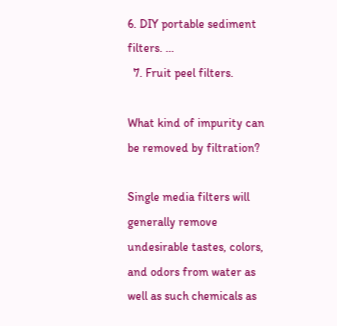6. DIY portable sediment filters. …
  7. Fruit peel filters.

What kind of impurity can be removed by filtration?

Single media filters will generally remove undesirable tastes, colors, and odors from water as well as such chemicals as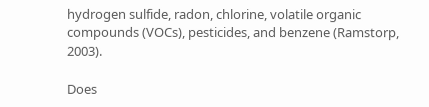hydrogen sulfide, radon, chlorine, volatile organic compounds (VOCs), pesticides, and benzene (Ramstorp, 2003).

Does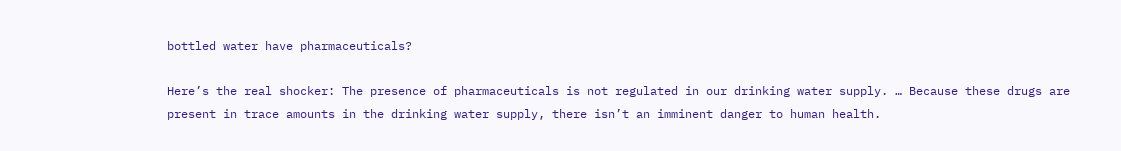bottled water have pharmaceuticals?

Here’s the real shocker: The presence of pharmaceuticals is not regulated in our drinking water supply. … Because these drugs are present in trace amounts in the drinking water supply, there isn’t an imminent danger to human health.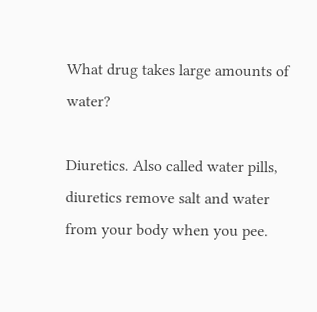What drug takes large amounts of water?

Diuretics. Also called water pills, diuretics remove salt and water from your body when you pee.